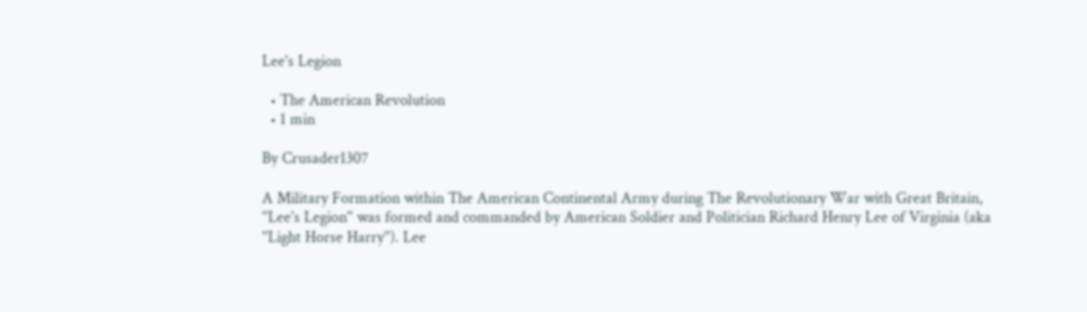Lee's Legion

  • The American Revolution
  • 1 min

By Crusader1307

A Military Formation within The American Continental Army during The Revolutionary War with Great Britain, ''Lee's Legion'' was formed and commanded by American Soldier and Politician Richard Henry Lee of Virginia (aka ''Light Horse Harry''). Lee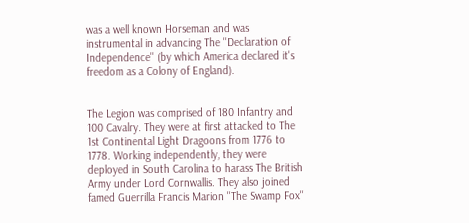was a well known Horseman and was instrumental in advancing The ''Declaration of Independence'' (by which America declared it's freedom as a Colony of England).


The Legion was comprised of 180 Infantry and 100 Cavalry. They were at first attacked to The 1st Continental Light Dragoons from 1776 to 1778. Working independently, they were deployed in South Carolina to harass The British Army under Lord Cornwallis. They also joined famed Guerrilla Francis Marion ''The Swamp Fox''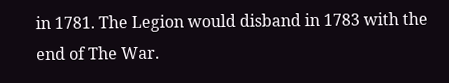in 1781. The Legion would disband in 1783 with the end of The War.